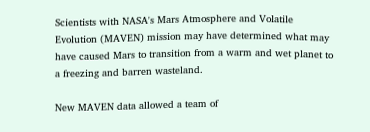Scientists with NASA's Mars Atmosphere and Volatile Evolution (MAVEN) mission may have determined what may have caused Mars to transition from a warm and wet planet to a freezing and barren wasteland.

New MAVEN data allowed a team of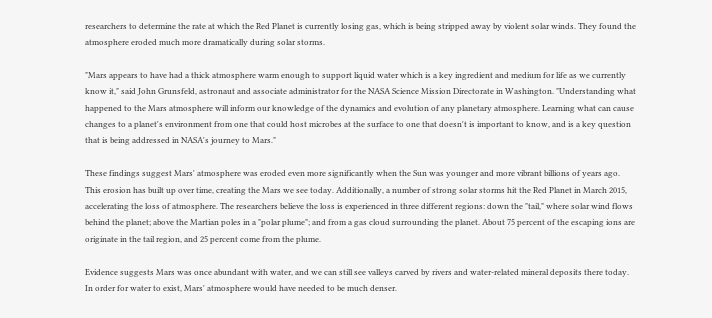researchers to determine the rate at which the Red Planet is currently losing gas, which is being stripped away by violent solar winds. They found the atmosphere eroded much more dramatically during solar storms.

"Mars appears to have had a thick atmosphere warm enough to support liquid water which is a key ingredient and medium for life as we currently know it," said John Grunsfeld, astronaut and associate administrator for the NASA Science Mission Directorate in Washington. "Understanding what happened to the Mars atmosphere will inform our knowledge of the dynamics and evolution of any planetary atmosphere. Learning what can cause changes to a planet's environment from one that could host microbes at the surface to one that doesn't is important to know, and is a key question that is being addressed in NASA's journey to Mars."

These findings suggest Mars' atmosphere was eroded even more significantly when the Sun was younger and more vibrant billions of years ago. This erosion has built up over time, creating the Mars we see today. Additionally, a number of strong solar storms hit the Red Planet in March 2015, accelerating the loss of atmosphere. The researchers believe the loss is experienced in three different regions: down the "tail," where solar wind flows behind the planet; above the Martian poles in a "polar plume"; and from a gas cloud surrounding the planet. About 75 percent of the escaping ions are originate in the tail region, and 25 percent come from the plume.

Evidence suggests Mars was once abundant with water, and we can still see valleys carved by rivers and water-related mineral deposits there today. In order for water to exist, Mars' atmosphere would have needed to be much denser.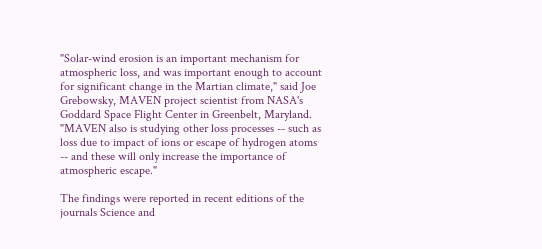"Solar-wind erosion is an important mechanism for atmospheric loss, and was important enough to account for significant change in the Martian climate," said Joe Grebowsky, MAVEN project scientist from NASA's Goddard Space Flight Center in Greenbelt, Maryland. "MAVEN also is studying other loss processes -- such as loss due to impact of ions or escape of hydrogen atoms -- and these will only increase the importance of atmospheric escape."

The findings were reported in recent editions of the journals Science and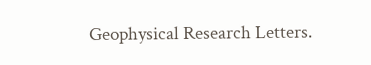Geophysical Research Letters.